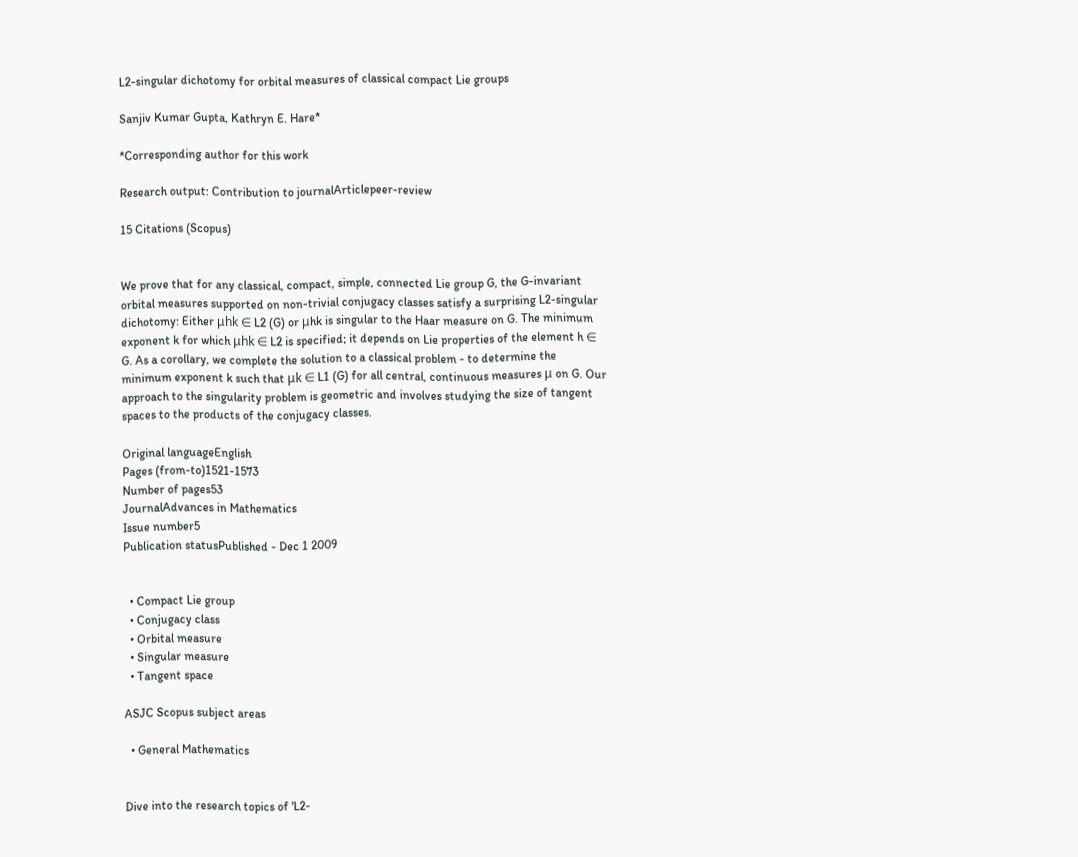L2-singular dichotomy for orbital measures of classical compact Lie groups

Sanjiv Kumar Gupta, Kathryn E. Hare*

*Corresponding author for this work

Research output: Contribution to journalArticlepeer-review

15 Citations (Scopus)


We prove that for any classical, compact, simple, connected Lie group G, the G-invariant orbital measures supported on non-trivial conjugacy classes satisfy a surprising L2-singular dichotomy: Either μhk ∈ L2 (G) or μhk is singular to the Haar measure on G. The minimum exponent k for which μhk ∈ L2 is specified; it depends on Lie properties of the element h ∈ G. As a corollary, we complete the solution to a classical problem - to determine the minimum exponent k such that μk ∈ L1 (G) for all central, continuous measures μ on G. Our approach to the singularity problem is geometric and involves studying the size of tangent spaces to the products of the conjugacy classes.

Original languageEnglish
Pages (from-to)1521-1573
Number of pages53
JournalAdvances in Mathematics
Issue number5
Publication statusPublished - Dec 1 2009


  • Compact Lie group
  • Conjugacy class
  • Orbital measure
  • Singular measure
  • Tangent space

ASJC Scopus subject areas

  • General Mathematics


Dive into the research topics of 'L2-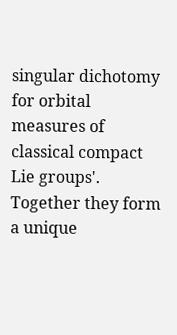singular dichotomy for orbital measures of classical compact Lie groups'. Together they form a unique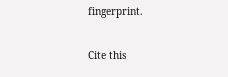fingerprint.

Cite this